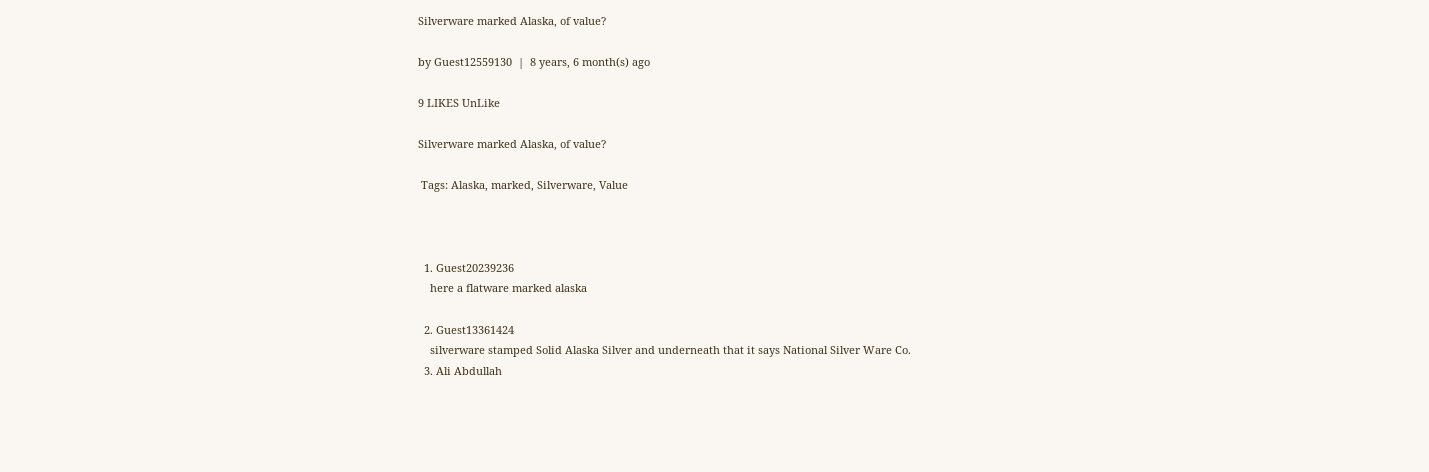Silverware marked Alaska, of value?

by Guest12559130  |  8 years, 6 month(s) ago

9 LIKES UnLike

Silverware marked Alaska, of value?

 Tags: Alaska, marked, Silverware, Value



  1. Guest20239236
    here a flatware marked alaska

  2. Guest13361424
    silverware stamped Solid Alaska Silver and underneath that it says National Silver Ware Co.
  3. Ali Abdullah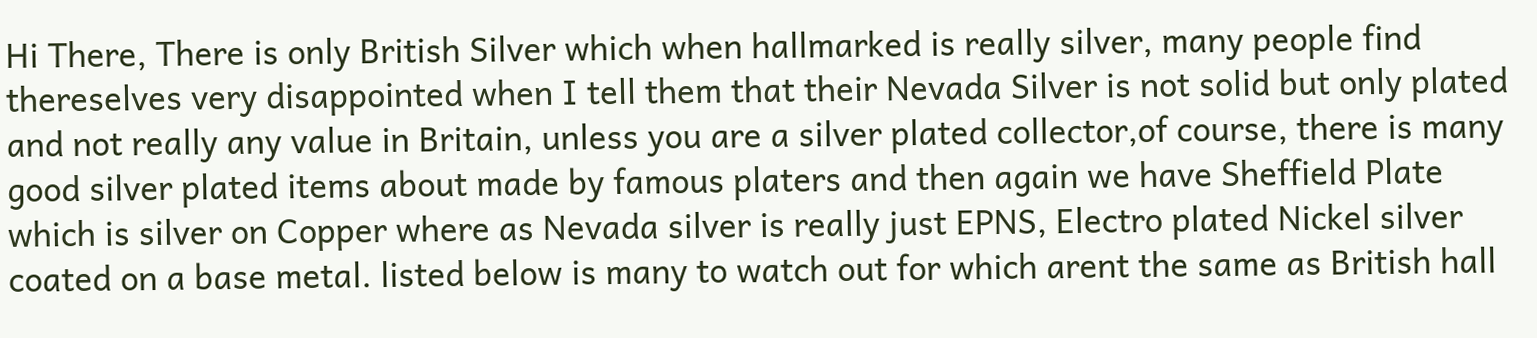Hi There, There is only British Silver which when hallmarked is really silver, many people find thereselves very disappointed when I tell them that their Nevada Silver is not solid but only plated and not really any value in Britain, unless you are a silver plated collector,of course, there is many good silver plated items about made by famous platers and then again we have Sheffield Plate which is silver on Copper where as Nevada silver is really just EPNS, Electro plated Nickel silver coated on a base metal. listed below is many to watch out for which arent the same as British hall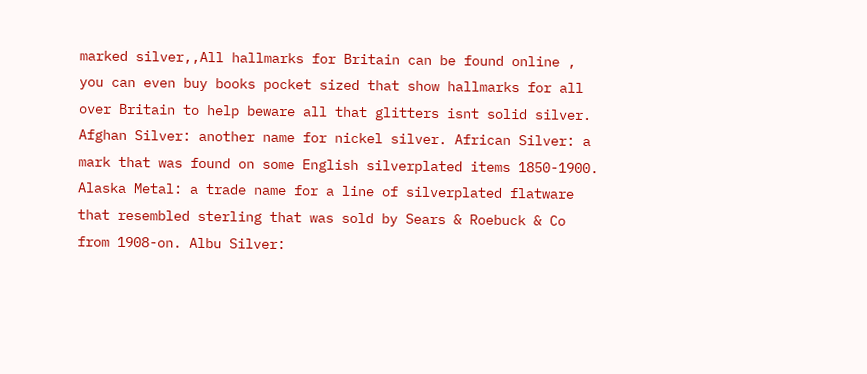marked silver,,All hallmarks for Britain can be found online , you can even buy books pocket sized that show hallmarks for all over Britain to help beware all that glitters isnt solid silver. Afghan Silver: another name for nickel silver. African Silver: a mark that was found on some English silverplated items 1850-1900. Alaska Metal: a trade name for a line of silverplated flatware that resembled sterling that was sold by Sears & Roebuck & Co from 1908-on. Albu Silver: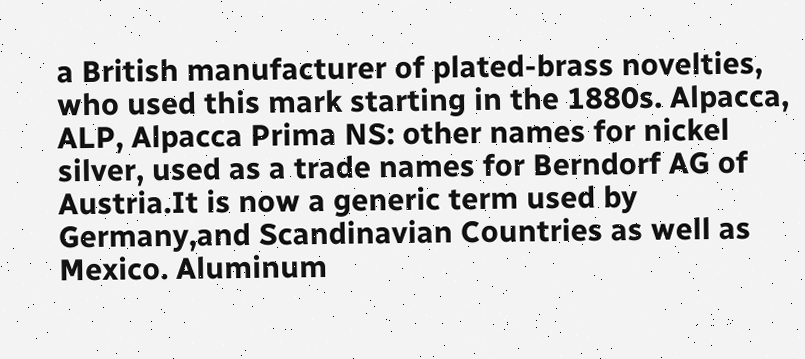a British manufacturer of plated-brass novelties, who used this mark starting in the 1880s. Alpacca, ALP, Alpacca Prima NS: other names for nickel silver, used as a trade names for Berndorf AG of Austria.It is now a generic term used by Germany,and Scandinavian Countries as well as Mexico. Aluminum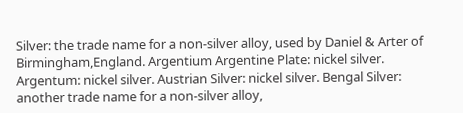Silver: the trade name for a non-silver alloy, used by Daniel & Arter of Birmingham,England. Argentium Argentine Plate: nickel silver. Argentum: nickel silver. Austrian Silver: nickel silver. Bengal Silver: another trade name for a non-silver alloy,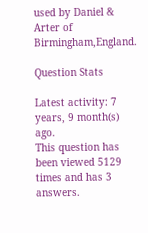used by Daniel & Arter of Birmingham,England.

Question Stats

Latest activity: 7 years, 9 month(s) ago.
This question has been viewed 5129 times and has 3 answers.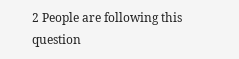2 People are following this question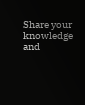Share your knowledge and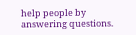help people by answering questions.